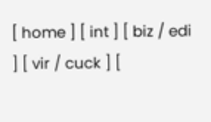[ home ] [ int ] [ biz / edi ] [ vir / cuck ] [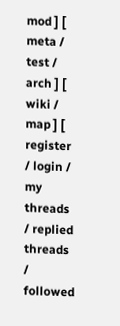mod ] [ meta / test / arch ] [ wiki / map ] [ register / login / my threads / replied threads / followed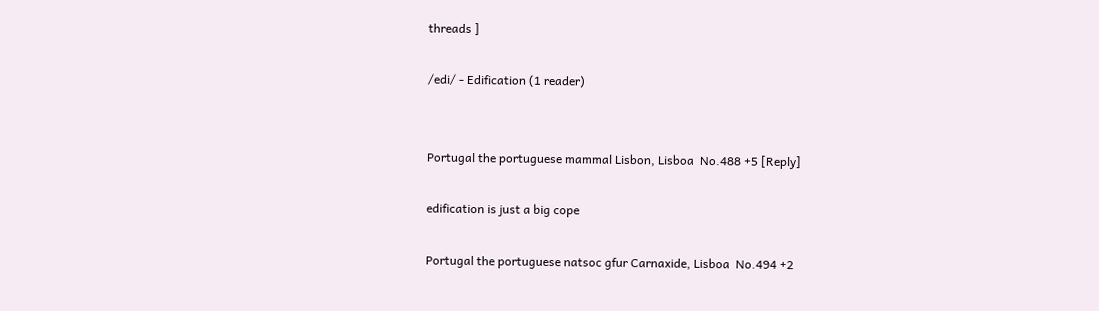threads ]

/edi/ - Edification (1 reader)


Portugal the portuguese mammal Lisbon, Lisboa  No.488 +5 [Reply]

edification is just a big cope

Portugal the portuguese natsoc gfur Carnaxide, Lisboa  No.494 +2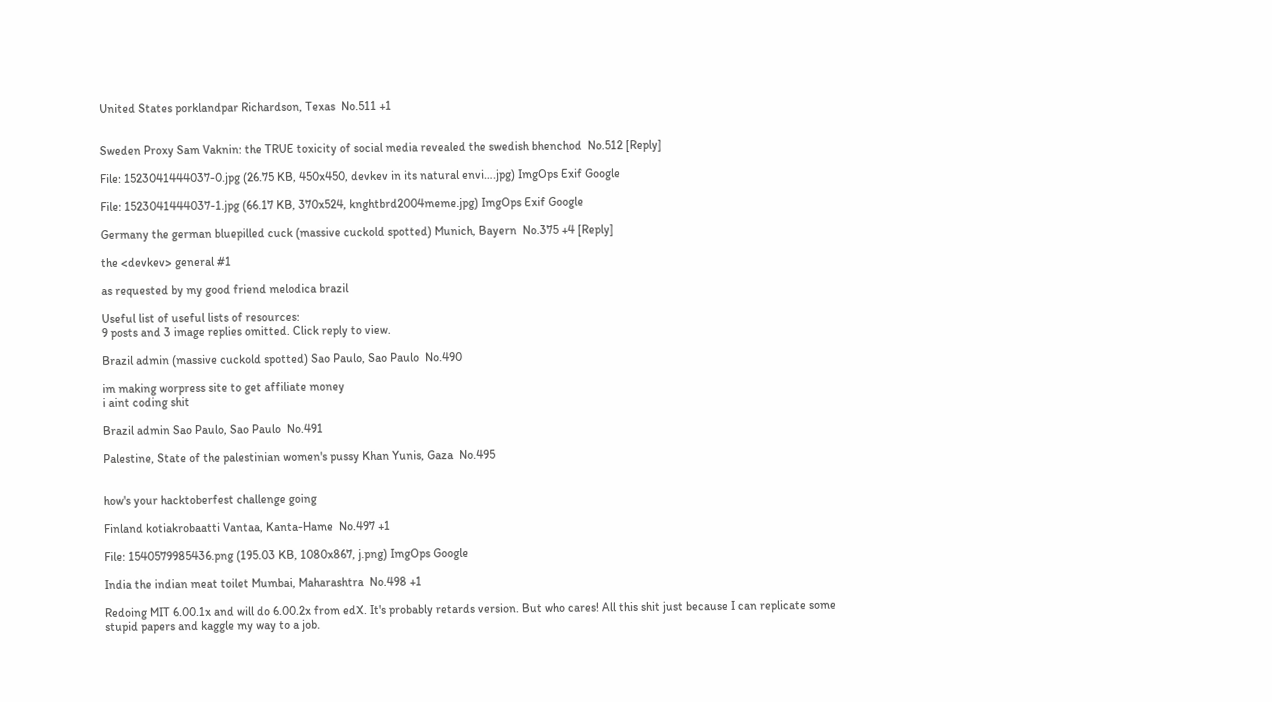United States porklandpar Richardson, Texas  No.511 +1


Sweden Proxy Sam Vaknin: the TRUE toxicity of social media revealed the swedish bhenchod  No.512 [Reply]

File: 1523041444037-0.jpg (26.75 KB, 450x450, devkev in its natural envi….jpg) ImgOps Exif Google

File: 1523041444037-1.jpg (66.17 KB, 370x524, knghtbrd2004meme.jpg) ImgOps Exif Google

Germany the german bluepilled cuck (massive cuckold spotted) Munich, Bayern  No.375 +4 [Reply]

the <devkev> general #1

as requested by my good friend melodica brazil

Useful list of useful lists of resources:
9 posts and 3 image replies omitted. Click reply to view.

Brazil admin (massive cuckold spotted) Sao Paulo, Sao Paulo  No.490

im making worpress site to get affiliate money
i aint coding shit

Brazil admin Sao Paulo, Sao Paulo  No.491

Palestine, State of the palestinian women's pussy Khan Yunis, Gaza  No.495


how's your hacktoberfest challenge going

Finland kotiakrobaatti Vantaa, Kanta-Hame  No.497 +1

File: 1540579985436.png (195.03 KB, 1080x867, j.png) ImgOps Google

India the indian meat toilet Mumbai, Maharashtra  No.498 +1

Redoing MIT 6.00.1x and will do 6.00.2x from edX. It's probably retards version. But who cares! All this shit just because I can replicate some stupid papers and kaggle my way to a job.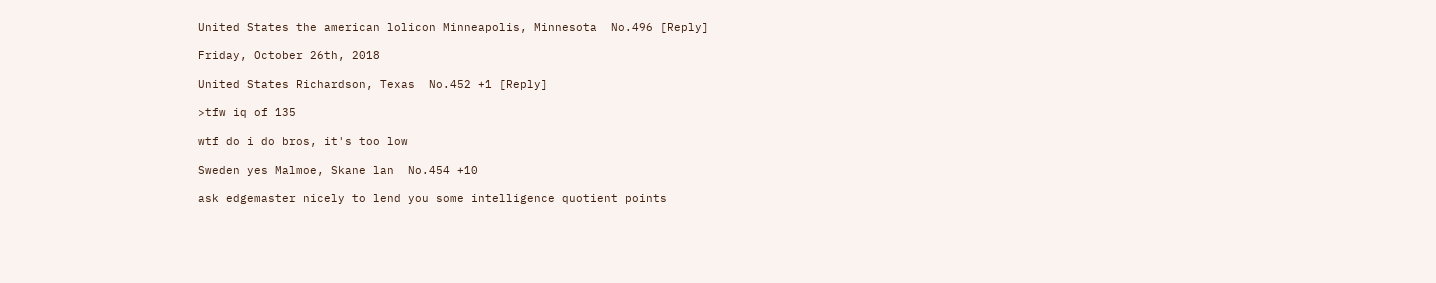United States the american lolicon Minneapolis, Minnesota  No.496 [Reply]

Friday, October 26th, 2018

United States Richardson, Texas  No.452 +1 [Reply]

>tfw iq of 135

wtf do i do bros, it's too low

Sweden yes Malmoe, Skane lan  No.454 +10

ask edgemaster nicely to lend you some intelligence quotient points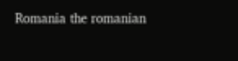Romania the romanian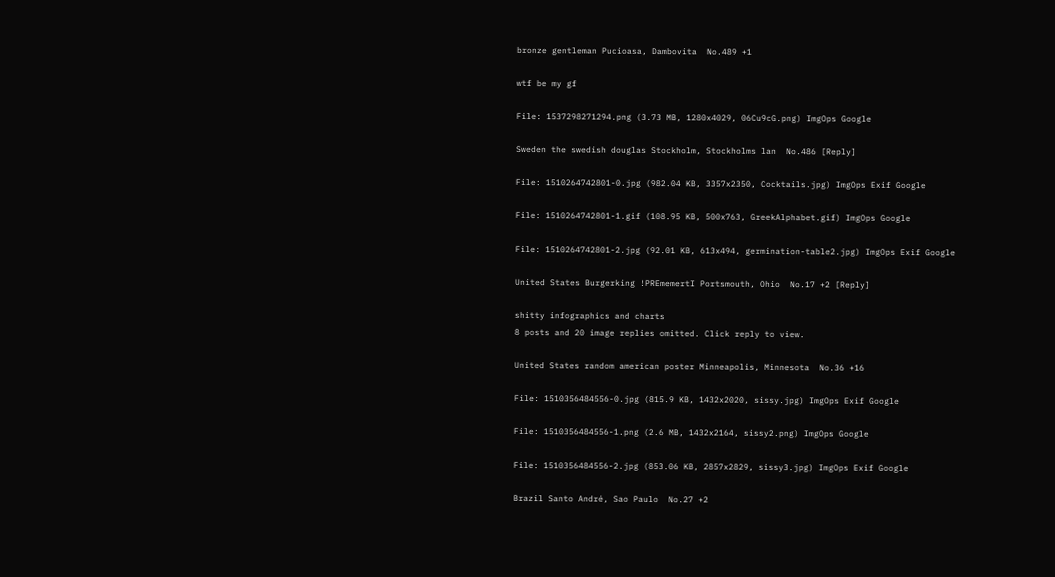bronze gentleman Pucioasa, Dambovita  No.489 +1

wtf be my gf

File: 1537298271294.png (3.73 MB, 1280x4029, 06Cu9cG.png) ImgOps Google

Sweden the swedish douglas Stockholm, Stockholms lan  No.486 [Reply]

File: 1510264742801-0.jpg (982.04 KB, 3357x2350, Cocktails.jpg) ImgOps Exif Google

File: 1510264742801-1.gif (108.95 KB, 500x763, GreekAlphabet.gif) ImgOps Google

File: 1510264742801-2.jpg (92.01 KB, 613x494, germination-table2.jpg) ImgOps Exif Google

United States Burgerking !PREmemertI Portsmouth, Ohio  No.17 +2 [Reply]

shitty infographics and charts
8 posts and 20 image replies omitted. Click reply to view.

United States random american poster Minneapolis, Minnesota  No.36 +16

File: 1510356484556-0.jpg (815.9 KB, 1432x2020, sissy.jpg) ImgOps Exif Google

File: 1510356484556-1.png (2.6 MB, 1432x2164, sissy2.png) ImgOps Google

File: 1510356484556-2.jpg (853.06 KB, 2857x2829, sissy3.jpg) ImgOps Exif Google

Brazil Santo André, Sao Paulo  No.27 +2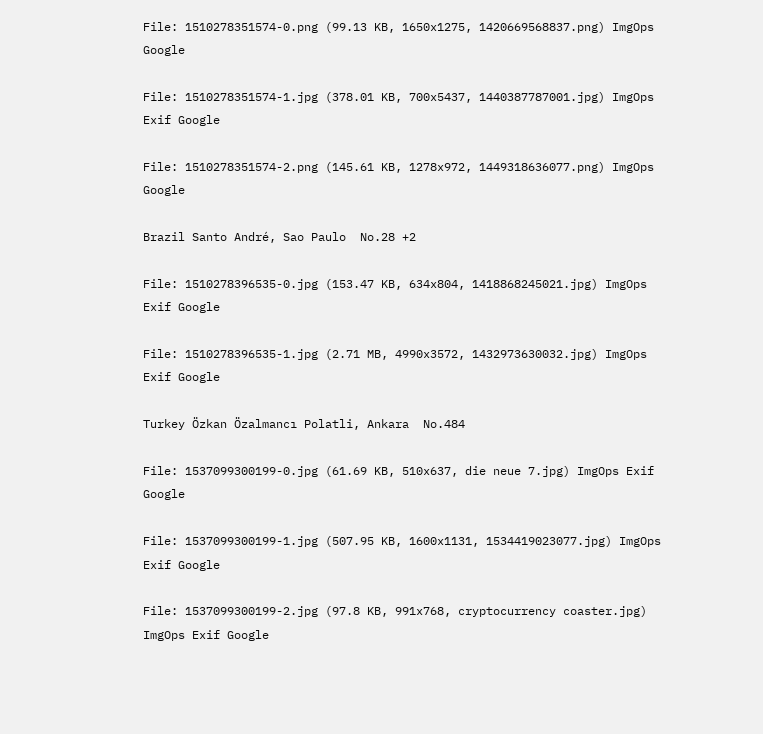File: 1510278351574-0.png (99.13 KB, 1650x1275, 1420669568837.png) ImgOps Google

File: 1510278351574-1.jpg (378.01 KB, 700x5437, 1440387787001.jpg) ImgOps Exif Google

File: 1510278351574-2.png (145.61 KB, 1278x972, 1449318636077.png) ImgOps Google

Brazil Santo André, Sao Paulo  No.28 +2

File: 1510278396535-0.jpg (153.47 KB, 634x804, 1418868245021.jpg) ImgOps Exif Google

File: 1510278396535-1.jpg (2.71 MB, 4990x3572, 1432973630032.jpg) ImgOps Exif Google

Turkey Özkan Özalmancı Polatli, Ankara  No.484

File: 1537099300199-0.jpg (61.69 KB, 510x637, die neue 7.jpg) ImgOps Exif Google

File: 1537099300199-1.jpg (507.95 KB, 1600x1131, 1534419023077.jpg) ImgOps Exif Google

File: 1537099300199-2.jpg (97.8 KB, 991x768, cryptocurrency coaster.jpg) ImgOps Exif Google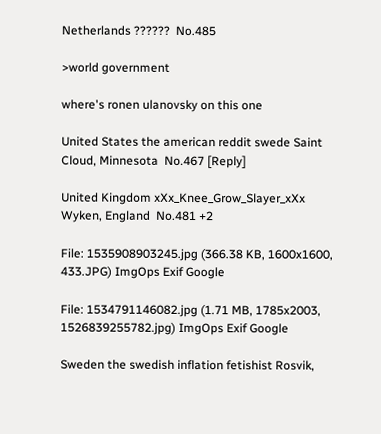Netherlands ??????  No.485

>world government

where's ronen ulanovsky on this one

United States the american reddit swede Saint Cloud, Minnesota  No.467 [Reply]

United Kingdom xXx_Knee_Grow_Slayer_xXx Wyken, England  No.481 +2

File: 1535908903245.jpg (366.38 KB, 1600x1600, 433.JPG) ImgOps Exif Google

File: 1534791146082.jpg (1.71 MB, 1785x2003, 1526839255782.jpg) ImgOps Exif Google

Sweden the swedish inflation fetishist Rosvik,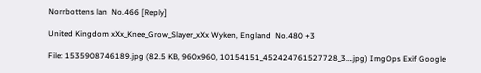Norrbottens lan  No.466 [Reply]

United Kingdom xXx_Knee_Grow_Slayer_xXx Wyken, England  No.480 +3

File: 1535908746189.jpg (82.5 KB, 960x960, 10154151_452424761527728_3….jpg) ImgOps Exif Google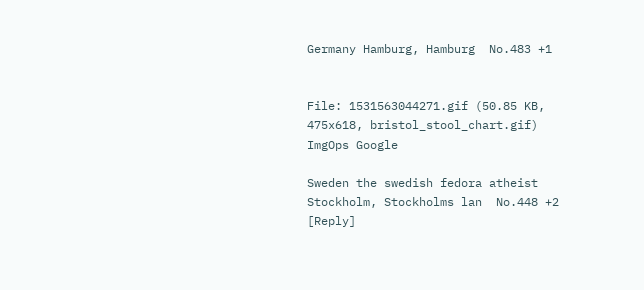Germany Hamburg, Hamburg  No.483 +1


File: 1531563044271.gif (50.85 KB, 475x618, bristol_stool_chart.gif) ImgOps Google

Sweden the swedish fedora atheist Stockholm, Stockholms lan  No.448 +2 [Reply]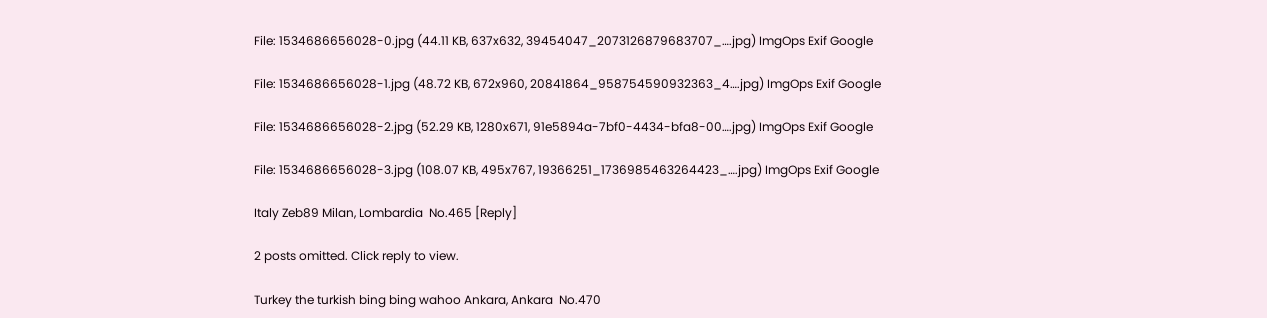File: 1534686656028-0.jpg (44.11 KB, 637x632, 39454047_2073126879683707_….jpg) ImgOps Exif Google

File: 1534686656028-1.jpg (48.72 KB, 672x960, 20841864_958754590932363_4….jpg) ImgOps Exif Google

File: 1534686656028-2.jpg (52.29 KB, 1280x671, 91e5894a-7bf0-4434-bfa8-00….jpg) ImgOps Exif Google

File: 1534686656028-3.jpg (108.07 KB, 495x767, 19366251_1736985463264423_….jpg) ImgOps Exif Google

Italy Zeb89 Milan, Lombardia  No.465 [Reply]

2 posts omitted. Click reply to view.

Turkey the turkish bing bing wahoo Ankara, Ankara  No.470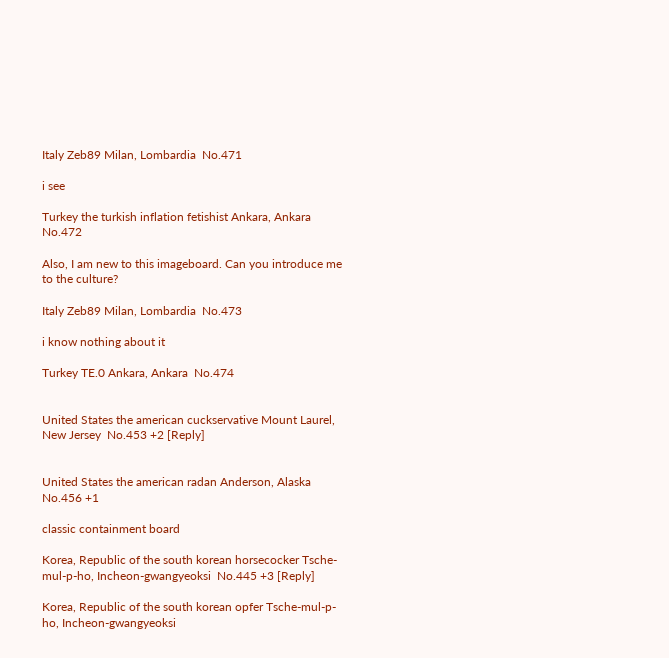Italy Zeb89 Milan, Lombardia  No.471

i see

Turkey the turkish inflation fetishist Ankara, Ankara  No.472

Also, I am new to this imageboard. Can you introduce me to the culture?

Italy Zeb89 Milan, Lombardia  No.473

i know nothing about it

Turkey TE.0 Ankara, Ankara  No.474


United States the american cuckservative Mount Laurel, New Jersey  No.453 +2 [Reply]


United States the american radan Anderson, Alaska  No.456 +1

classic containment board

Korea, Republic of the south korean horsecocker Tsche-mul-p-ho, Incheon-gwangyeoksi  No.445 +3 [Reply]

Korea, Republic of the south korean opfer Tsche-mul-p-ho, Incheon-gwangyeoksi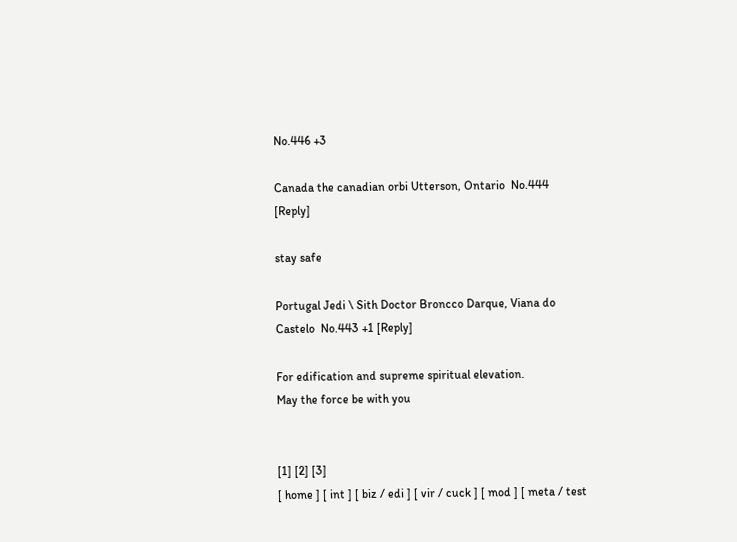No.446 +3

Canada the canadian orbi Utterson, Ontario  No.444 [Reply]

stay safe

Portugal Jedi \ Sith Doctor Broncco Darque, Viana do Castelo  No.443 +1 [Reply]

For edification and supreme spiritual elevation.
May the force be with you


[1] [2] [3]
[ home ] [ int ] [ biz / edi ] [ vir / cuck ] [ mod ] [ meta / test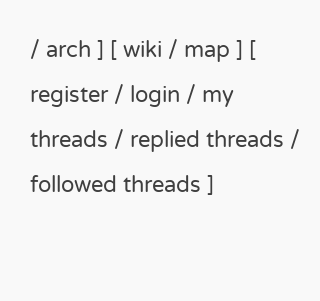/ arch ] [ wiki / map ] [ register / login / my threads / replied threads / followed threads ]